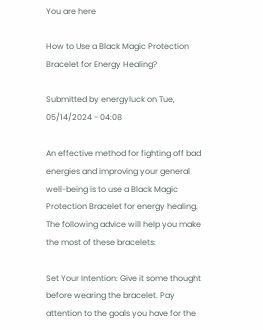You are here

How to Use a Black Magic Protection Bracelet for Energy Healing?

Submitted by energyluck on Tue, 05/14/2024 - 04:08

An effective method for fighting off bad energies and improving your general well-being is to use a Black Magic Protection Bracelet for energy healing. The following advice will help you make the most of these bracelets:

Set Your Intention: Give it some thought before wearing the bracelet. Pay attention to the goals you have for the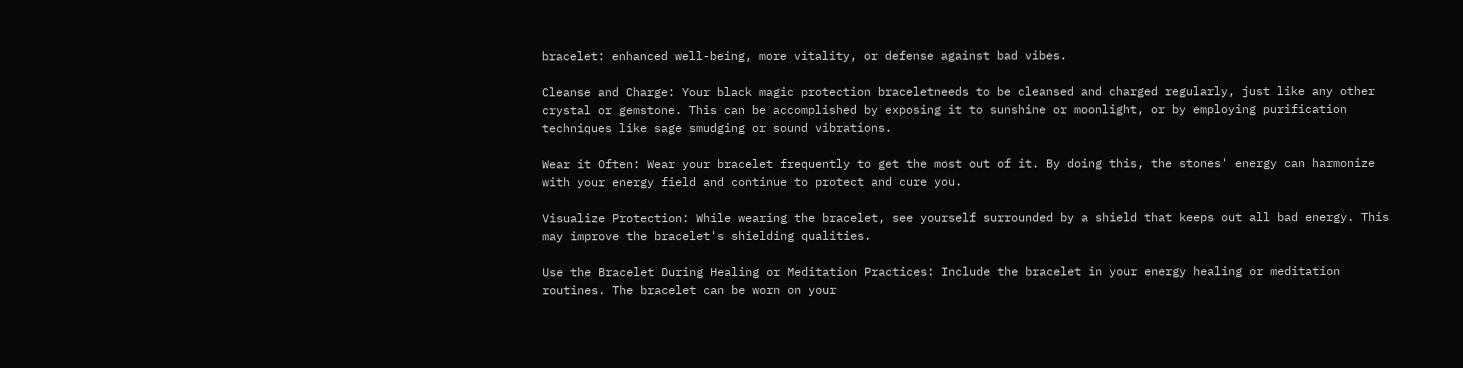bracelet: enhanced well-being, more vitality, or defense against bad vibes.

Cleanse and Charge: Your black magic protection braceletneeds to be cleansed and charged regularly, just like any other crystal or gemstone. This can be accomplished by exposing it to sunshine or moonlight, or by employing purification techniques like sage smudging or sound vibrations.

Wear it Often: Wear your bracelet frequently to get the most out of it. By doing this, the stones' energy can harmonize with your energy field and continue to protect and cure you.

Visualize Protection: While wearing the bracelet, see yourself surrounded by a shield that keeps out all bad energy. This may improve the bracelet's shielding qualities.

Use the Bracelet During Healing or Meditation Practices: Include the bracelet in your energy healing or meditation routines. The bracelet can be worn on your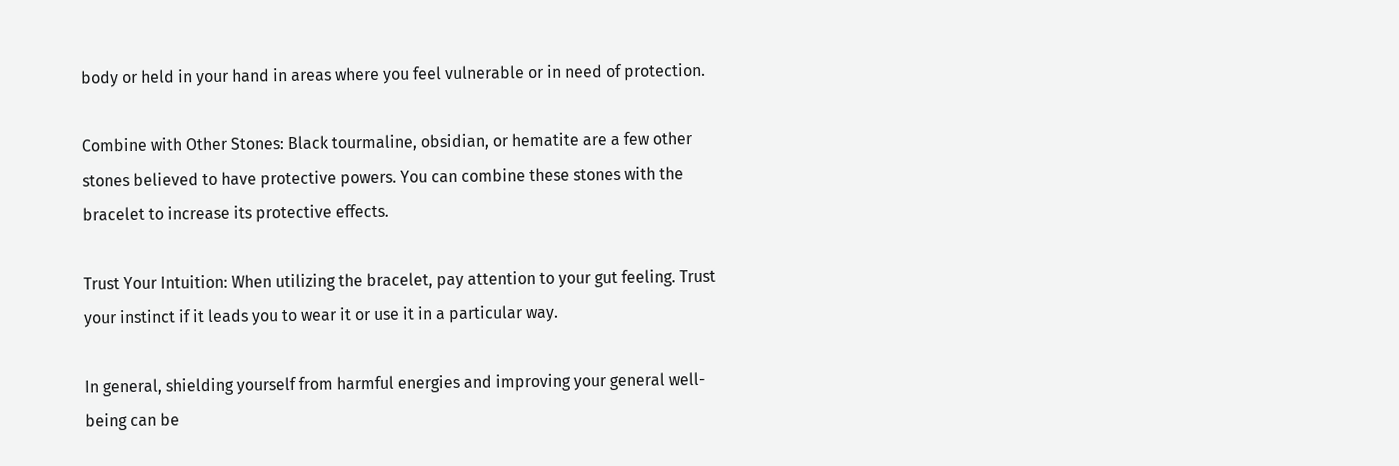body or held in your hand in areas where you feel vulnerable or in need of protection.

Combine with Other Stones: Black tourmaline, obsidian, or hematite are a few other stones believed to have protective powers. You can combine these stones with the bracelet to increase its protective effects.

Trust Your Intuition: When utilizing the bracelet, pay attention to your gut feeling. Trust your instinct if it leads you to wear it or use it in a particular way.

In general, shielding yourself from harmful energies and improving your general well-being can be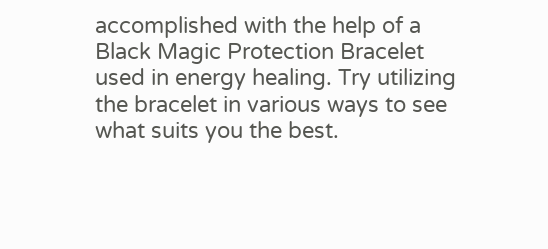accomplished with the help of a Black Magic Protection Bracelet used in energy healing. Try utilizing the bracelet in various ways to see what suits you the best.